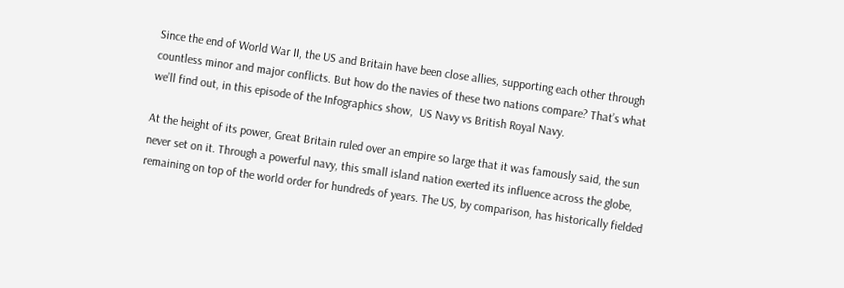Since the end of World War II, the US and Britain have been close allies, supporting each other through countless minor and major conflicts. But how do the navies of these two nations compare? That’s what we’ll find out, in this episode of the Infographics show,  US Navy vs British Royal Navy.

At the height of its power, Great Britain ruled over an empire so large that it was famously said, the sun never set on it. Through a powerful navy, this small island nation exerted its influence across the globe, remaining on top of the world order for hundreds of years. The US, by comparison, has historically fielded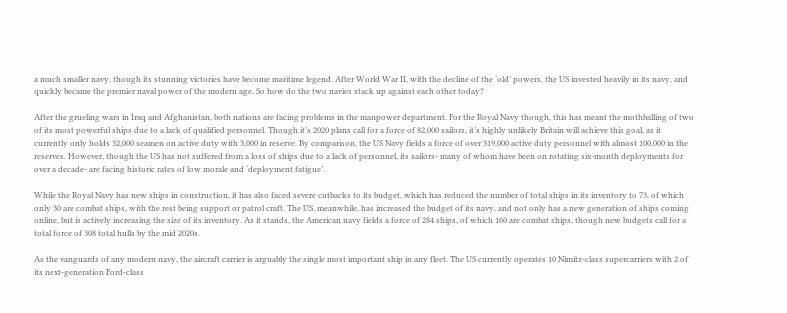a much smaller navy, though its stunning victories have become maritime legend. After World War II, with the decline of the ‘old’ powers, the US invested heavily in its navy, and quickly became the premier naval power of the modern age. So how do the two navies stack up against each other today?

After the grueling wars in Iraq and Afghanistan, both nations are facing problems in the manpower department. For the Royal Navy though, this has meant the mothballing of two of its most powerful ships due to a lack of qualified personnel. Though it’s 2020 plans call for a force of 82,000 sailors, it’s highly unlikely Britain will achieve this goal, as it currently only holds 32,000 seamen on active duty with 3,000 in reserve. By comparison, the US Navy fields a force of over 319,000 active duty personnel with almost 100,000 in the reserves. However, though the US has not suffered from a loss of ships due to a lack of personnel, its sailors- many of whom have been on rotating six-month deployments for over a decade- are facing historic rates of low morale and ‘deployment fatigue’.

While the Royal Navy has new ships in construction, it has also faced severe cutbacks to its budget, which has reduced the number of total ships in its inventory to 73, of which only 30 are combat ships, with the rest being support or patrol craft. The US, meanwhile, has increased the budget of its navy, and not only has a new generation of ships coming online, but is actively increasing the size of its inventory. As it stands, the American navy fields a force of 284 ships, of which 160 are combat ships, though new budgets call for a total force of 308 total hulls by the mid 2020s.

As the vanguards of any modern navy, the aircraft carrier is arguably the single most important ship in any fleet. The US currently operates 10 Nimitz-class supercarriers with 2 of its next-generation Ford-class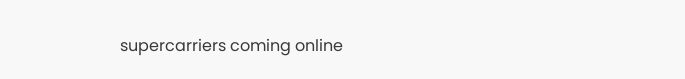supercarriers coming online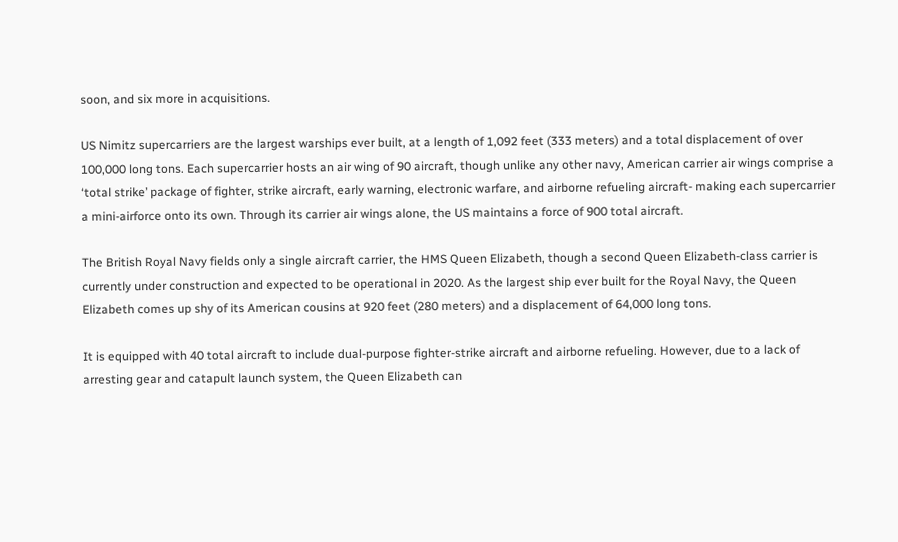soon, and six more in acquisitions.

US Nimitz supercarriers are the largest warships ever built, at a length of 1,092 feet (333 meters) and a total displacement of over 100,000 long tons. Each supercarrier hosts an air wing of 90 aircraft, though unlike any other navy, American carrier air wings comprise a ‘total strike’ package of fighter, strike aircraft, early warning, electronic warfare, and airborne refueling aircraft- making each supercarrier a mini-airforce onto its own. Through its carrier air wings alone, the US maintains a force of 900 total aircraft.

The British Royal Navy fields only a single aircraft carrier, the HMS Queen Elizabeth, though a second Queen Elizabeth-class carrier is currently under construction and expected to be operational in 2020. As the largest ship ever built for the Royal Navy, the Queen Elizabeth comes up shy of its American cousins at 920 feet (280 meters) and a displacement of 64,000 long tons.

It is equipped with 40 total aircraft to include dual-purpose fighter-strike aircraft and airborne refueling. However, due to a lack of arresting gear and catapult launch system, the Queen Elizabeth can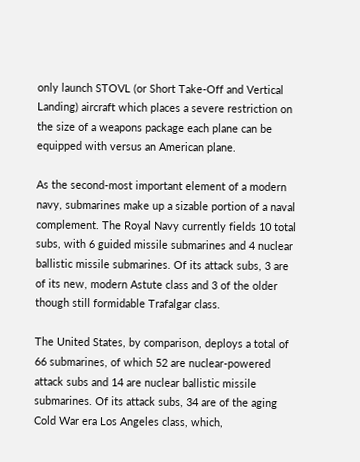only launch STOVL (or Short Take-Off and Vertical Landing) aircraft which places a severe restriction on the size of a weapons package each plane can be equipped with versus an American plane.

As the second-most important element of a modern navy, submarines make up a sizable portion of a naval complement. The Royal Navy currently fields 10 total subs, with 6 guided missile submarines and 4 nuclear ballistic missile submarines. Of its attack subs, 3 are of its new, modern Astute class and 3 of the older though still formidable Trafalgar class.

The United States, by comparison, deploys a total of 66 submarines, of which 52 are nuclear-powered attack subs and 14 are nuclear ballistic missile submarines. Of its attack subs, 34 are of the aging Cold War era Los Angeles class, which,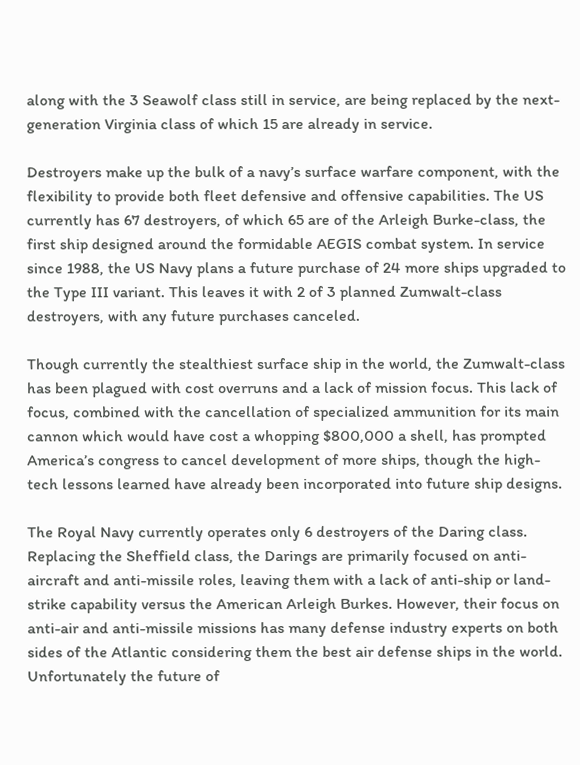along with the 3 Seawolf class still in service, are being replaced by the next-generation Virginia class of which 15 are already in service.

Destroyers make up the bulk of a navy’s surface warfare component, with the flexibility to provide both fleet defensive and offensive capabilities. The US currently has 67 destroyers, of which 65 are of the Arleigh Burke-class, the first ship designed around the formidable AEGIS combat system. In service since 1988, the US Navy plans a future purchase of 24 more ships upgraded to the Type III variant. This leaves it with 2 of 3 planned Zumwalt-class destroyers, with any future purchases canceled.

Though currently the stealthiest surface ship in the world, the Zumwalt-class has been plagued with cost overruns and a lack of mission focus. This lack of focus, combined with the cancellation of specialized ammunition for its main cannon which would have cost a whopping $800,000 a shell, has prompted America’s congress to cancel development of more ships, though the high-tech lessons learned have already been incorporated into future ship designs.

The Royal Navy currently operates only 6 destroyers of the Daring class. Replacing the Sheffield class, the Darings are primarily focused on anti-aircraft and anti-missile roles, leaving them with a lack of anti-ship or land-strike capability versus the American Arleigh Burkes. However, their focus on anti-air and anti-missile missions has many defense industry experts on both sides of the Atlantic considering them the best air defense ships in the world. Unfortunately the future of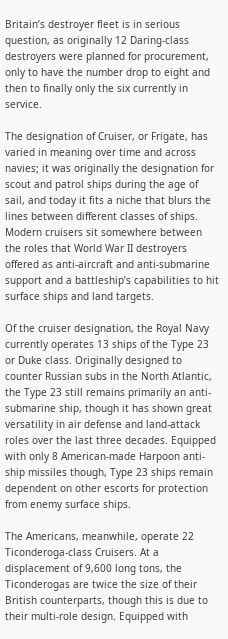Britain’s destroyer fleet is in serious question, as originally 12 Daring-class destroyers were planned for procurement, only to have the number drop to eight and then to finally only the six currently in service.

The designation of Cruiser, or Frigate, has varied in meaning over time and across navies; it was originally the designation for scout and patrol ships during the age of sail, and today it fits a niche that blurs the lines between different classes of ships. Modern cruisers sit somewhere between the roles that World War II destroyers offered as anti-aircraft and anti-submarine support and a battleship’s capabilities to hit surface ships and land targets.

Of the cruiser designation, the Royal Navy currently operates 13 ships of the Type 23 or Duke class. Originally designed to counter Russian subs in the North Atlantic, the Type 23 still remains primarily an anti-submarine ship, though it has shown great versatility in air defense and land-attack roles over the last three decades. Equipped with only 8 American-made Harpoon anti-ship missiles though, Type 23 ships remain dependent on other escorts for protection from enemy surface ships.

The Americans, meanwhile, operate 22 Ticonderoga-class Cruisers. At a displacement of 9,600 long tons, the Ticonderogas are twice the size of their British counterparts, though this is due to their multi-role design. Equipped with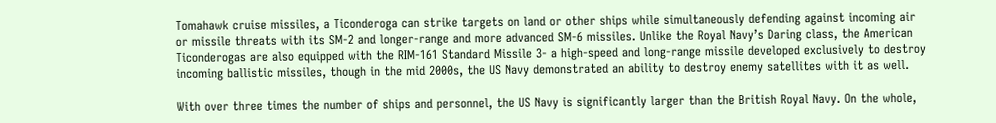Tomahawk cruise missiles, a Ticonderoga can strike targets on land or other ships while simultaneously defending against incoming air or missile threats with its SM-2 and longer-range and more advanced SM-6 missiles. Unlike the Royal Navy’s Daring class, the American Ticonderogas are also equipped with the RIM-161 Standard Missile 3- a high-speed and long-range missile developed exclusively to destroy incoming ballistic missiles, though in the mid 2000s, the US Navy demonstrated an ability to destroy enemy satellites with it as well.

With over three times the number of ships and personnel, the US Navy is significantly larger than the British Royal Navy. On the whole,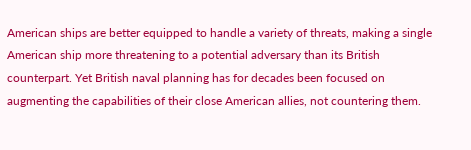American ships are better equipped to handle a variety of threats, making a single American ship more threatening to a potential adversary than its British counterpart. Yet British naval planning has for decades been focused on augmenting the capabilities of their close American allies, not countering them.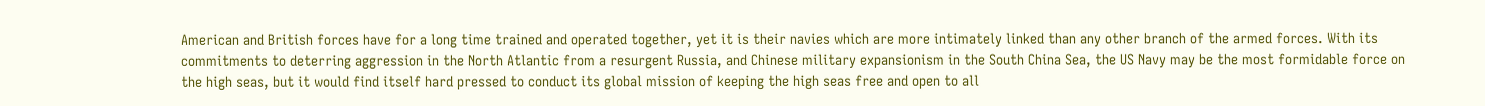American and British forces have for a long time trained and operated together, yet it is their navies which are more intimately linked than any other branch of the armed forces. With its commitments to deterring aggression in the North Atlantic from a resurgent Russia, and Chinese military expansionism in the South China Sea, the US Navy may be the most formidable force on the high seas, but it would find itself hard pressed to conduct its global mission of keeping the high seas free and open to all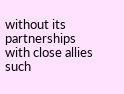without its partnerships with close allies such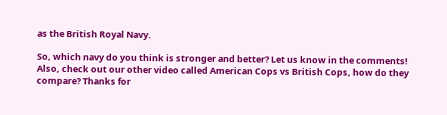as the British Royal Navy.

So, which navy do you think is stronger and better? Let us know in the comments! Also, check out our other video called American Cops vs British Cops, how do they compare? Thanks for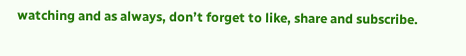watching and as always, don’t forget to like, share and subscribe.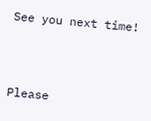See you next time!



Please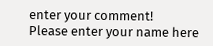enter your comment!
Please enter your name here